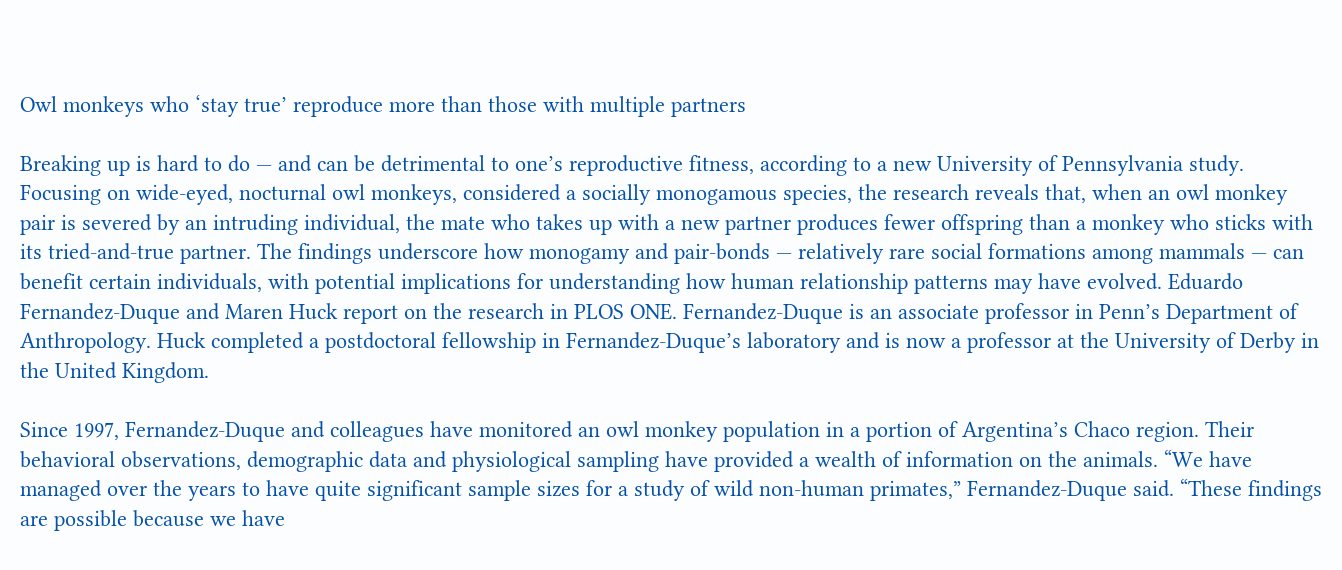Owl monkeys who ‘stay true’ reproduce more than those with multiple partners

Breaking up is hard to do — and can be detrimental to one’s reproductive fitness, according to a new University of Pennsylvania study. Focusing on wide-eyed, nocturnal owl monkeys, considered a socially monogamous species, the research reveals that, when an owl monkey pair is severed by an intruding individual, the mate who takes up with a new partner produces fewer offspring than a monkey who sticks with its tried-and-true partner. The findings underscore how monogamy and pair-bonds — relatively rare social formations among mammals — can benefit certain individuals, with potential implications for understanding how human relationship patterns may have evolved. Eduardo Fernandez-Duque and Maren Huck report on the research in PLOS ONE. Fernandez-Duque is an associate professor in Penn’s Department of Anthropology. Huck completed a postdoctoral fellowship in Fernandez-Duque’s laboratory and is now a professor at the University of Derby in the United Kingdom.

Since 1997, Fernandez-Duque and colleagues have monitored an owl monkey population in a portion of Argentina’s Chaco region. Their behavioral observations, demographic data and physiological sampling have provided a wealth of information on the animals. “We have managed over the years to have quite significant sample sizes for a study of wild non-human primates,” Fernandez-Duque said. “These findings are possible because we have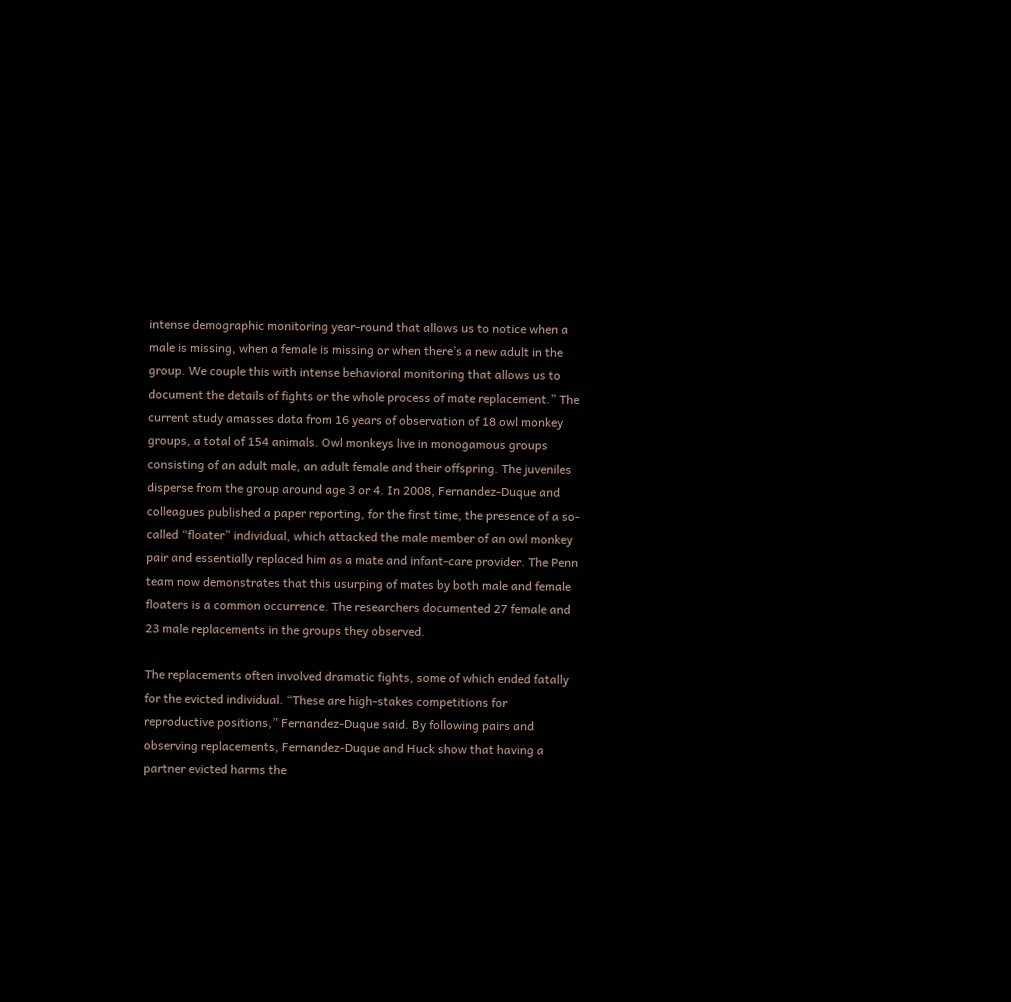intense demographic monitoring year-round that allows us to notice when a male is missing, when a female is missing or when there’s a new adult in the group. We couple this with intense behavioral monitoring that allows us to document the details of fights or the whole process of mate replacement.” The current study amasses data from 16 years of observation of 18 owl monkey groups, a total of 154 animals. Owl monkeys live in monogamous groups consisting of an adult male, an adult female and their offspring. The juveniles disperse from the group around age 3 or 4. In 2008, Fernandez-Duque and colleagues published a paper reporting, for the first time, the presence of a so-called “floater” individual, which attacked the male member of an owl monkey pair and essentially replaced him as a mate and infant-care provider. The Penn team now demonstrates that this usurping of mates by both male and female floaters is a common occurrence. The researchers documented 27 female and 23 male replacements in the groups they observed.

The replacements often involved dramatic fights, some of which ended fatally for the evicted individual. “These are high-stakes competitions for reproductive positions,” Fernandez-Duque said. By following pairs and observing replacements, Fernandez-Duque and Huck show that having a partner evicted harms the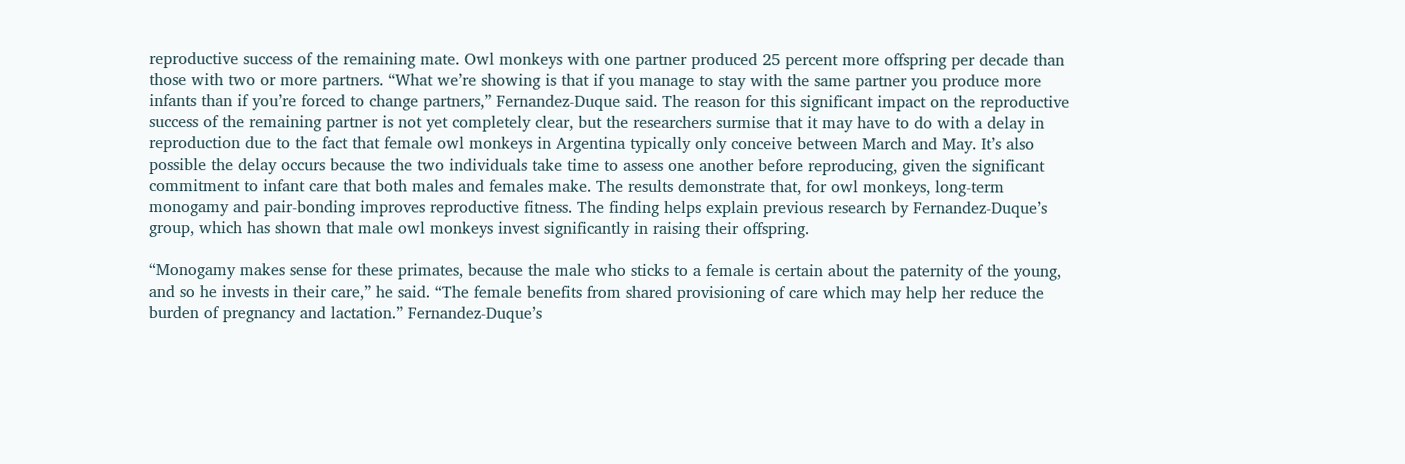reproductive success of the remaining mate. Owl monkeys with one partner produced 25 percent more offspring per decade than those with two or more partners. “What we’re showing is that if you manage to stay with the same partner you produce more infants than if you’re forced to change partners,” Fernandez-Duque said. The reason for this significant impact on the reproductive success of the remaining partner is not yet completely clear, but the researchers surmise that it may have to do with a delay in reproduction due to the fact that female owl monkeys in Argentina typically only conceive between March and May. It’s also possible the delay occurs because the two individuals take time to assess one another before reproducing, given the significant commitment to infant care that both males and females make. The results demonstrate that, for owl monkeys, long-term monogamy and pair-bonding improves reproductive fitness. The finding helps explain previous research by Fernandez-Duque’s group, which has shown that male owl monkeys invest significantly in raising their offspring.

“Monogamy makes sense for these primates, because the male who sticks to a female is certain about the paternity of the young, and so he invests in their care,” he said. “The female benefits from shared provisioning of care which may help her reduce the burden of pregnancy and lactation.” Fernandez-Duque’s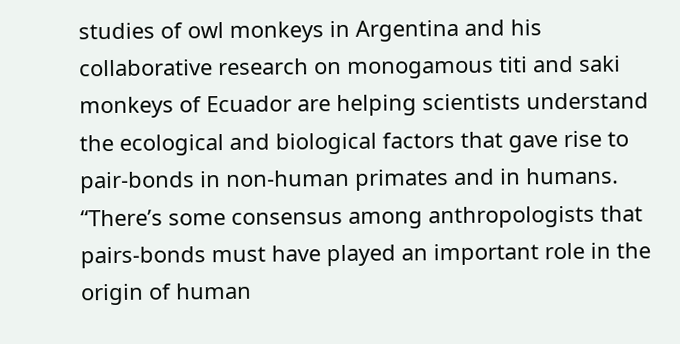studies of owl monkeys in Argentina and his collaborative research on monogamous titi and saki monkeys of Ecuador are helping scientists understand the ecological and biological factors that gave rise to pair-bonds in non-human primates and in humans. “There’s some consensus among anthropologists that pairs-bonds must have played an important role in the origin of human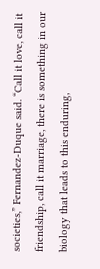societies,” Fernandez-Duque said. “Call it love, call it friendship, call it marriage, there is something in our biology that leads to this enduring,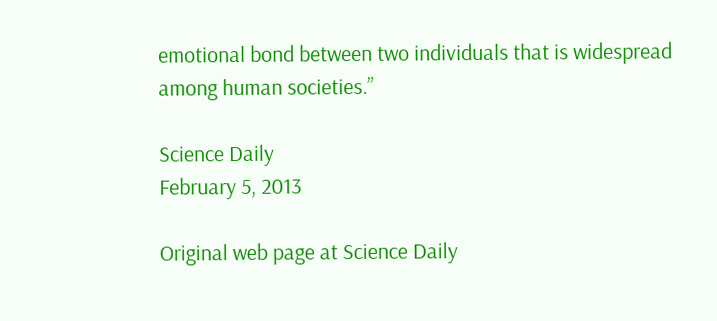emotional bond between two individuals that is widespread among human societies.”

Science Daily
February 5, 2013

Original web page at Science Daily